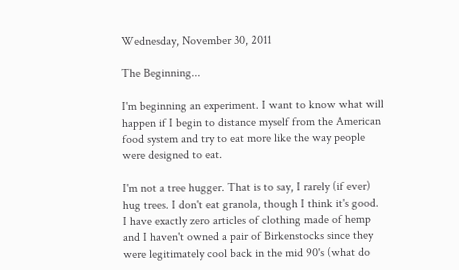Wednesday, November 30, 2011

The Beginning...

I'm beginning an experiment. I want to know what will happen if I begin to distance myself from the American food system and try to eat more like the way people were designed to eat.

I'm not a tree hugger. That is to say, I rarely (if ever) hug trees. I don't eat granola, though I think it's good. I have exactly zero articles of clothing made of hemp and I haven't owned a pair of Birkenstocks since they were legitimately cool back in the mid 90's (what do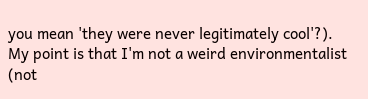you mean 'they were never legitimately cool'?). My point is that I'm not a weird environmentalist (not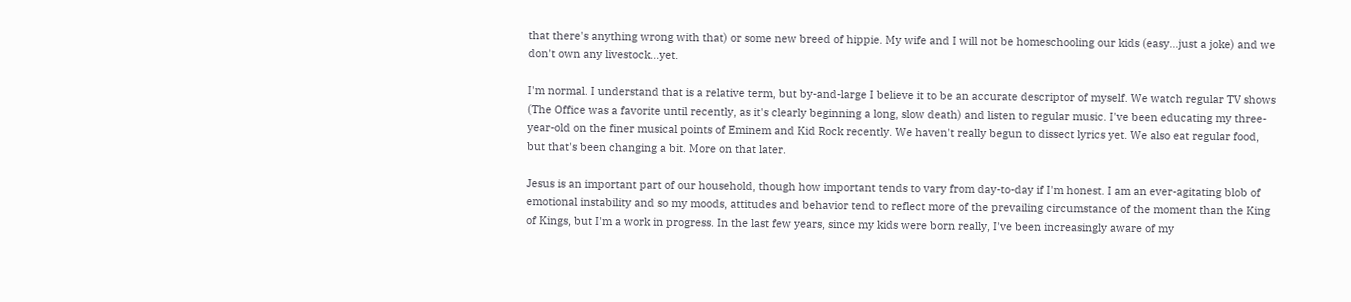that there's anything wrong with that) or some new breed of hippie. My wife and I will not be homeschooling our kids (easy...just a joke) and we don't own any livestock...yet.

I'm normal. I understand that is a relative term, but by-and-large I believe it to be an accurate descriptor of myself. We watch regular TV shows (The Office was a favorite until recently, as it's clearly beginning a long, slow death) and listen to regular music. I've been educating my three-year-old on the finer musical points of Eminem and Kid Rock recently. We haven't really begun to dissect lyrics yet. We also eat regular food, but that's been changing a bit. More on that later.

Jesus is an important part of our household, though how important tends to vary from day-to-day if I'm honest. I am an ever-agitating blob of emotional instability and so my moods, attitudes and behavior tend to reflect more of the prevailing circumstance of the moment than the King of Kings, but I'm a work in progress. In the last few years, since my kids were born really, I've been increasingly aware of my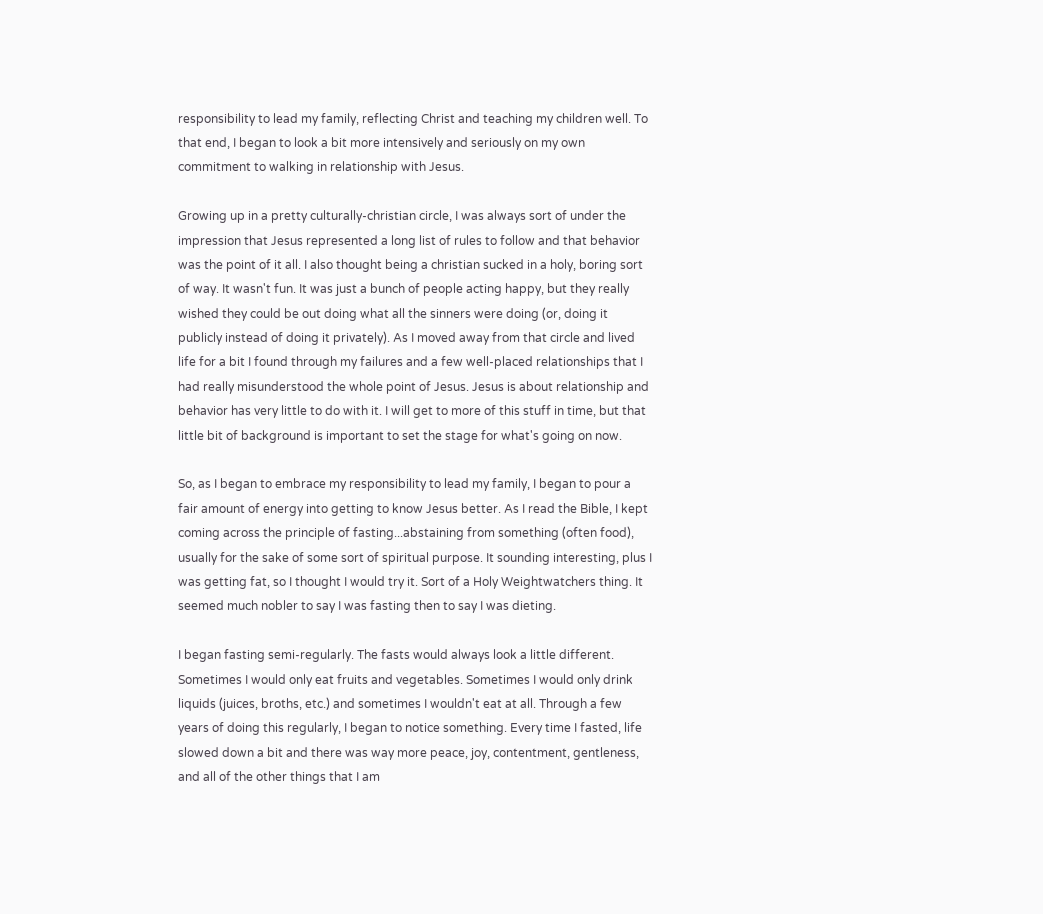responsibility to lead my family, reflecting Christ and teaching my children well. To that end, I began to look a bit more intensively and seriously on my own commitment to walking in relationship with Jesus.

Growing up in a pretty culturally-christian circle, I was always sort of under the impression that Jesus represented a long list of rules to follow and that behavior was the point of it all. I also thought being a christian sucked in a holy, boring sort of way. It wasn't fun. It was just a bunch of people acting happy, but they really wished they could be out doing what all the sinners were doing (or, doing it publicly instead of doing it privately). As I moved away from that circle and lived life for a bit I found through my failures and a few well-placed relationships that I had really misunderstood the whole point of Jesus. Jesus is about relationship and behavior has very little to do with it. I will get to more of this stuff in time, but that little bit of background is important to set the stage for what's going on now.

So, as I began to embrace my responsibility to lead my family, I began to pour a fair amount of energy into getting to know Jesus better. As I read the Bible, I kept coming across the principle of fasting...abstaining from something (often food), usually for the sake of some sort of spiritual purpose. It sounding interesting, plus I was getting fat, so I thought I would try it. Sort of a Holy Weightwatchers thing. It seemed much nobler to say I was fasting then to say I was dieting.

I began fasting semi-regularly. The fasts would always look a little different. Sometimes I would only eat fruits and vegetables. Sometimes I would only drink liquids (juices, broths, etc.) and sometimes I wouldn't eat at all. Through a few years of doing this regularly, I began to notice something. Every time I fasted, life slowed down a bit and there was way more peace, joy, contentment, gentleness, and all of the other things that I am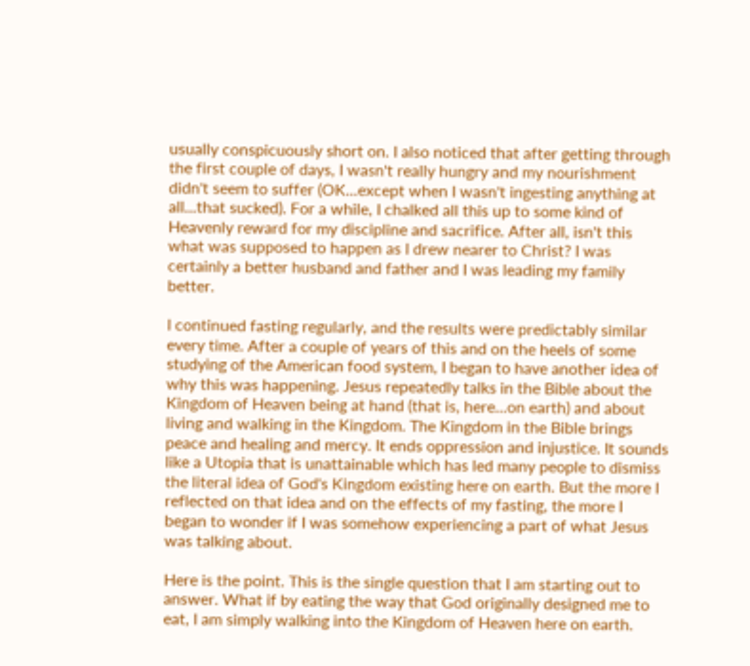usually conspicuously short on. I also noticed that after getting through the first couple of days, I wasn't really hungry and my nourishment didn't seem to suffer (OK...except when I wasn't ingesting anything at all...that sucked). For a while, I chalked all this up to some kind of Heavenly reward for my discipline and sacrifice. After all, isn't this what was supposed to happen as I drew nearer to Christ? I was certainly a better husband and father and I was leading my family better.

I continued fasting regularly, and the results were predictably similar every time. After a couple of years of this and on the heels of some studying of the American food system, I began to have another idea of why this was happening. Jesus repeatedly talks in the Bible about the Kingdom of Heaven being at hand (that is, here...on earth) and about living and walking in the Kingdom. The Kingdom in the Bible brings peace and healing and mercy. It ends oppression and injustice. It sounds like a Utopia that is unattainable which has led many people to dismiss the literal idea of God's Kingdom existing here on earth. But the more I reflected on that idea and on the effects of my fasting, the more I began to wonder if I was somehow experiencing a part of what Jesus was talking about.

Here is the point. This is the single question that I am starting out to answer. What if by eating the way that God originally designed me to eat, I am simply walking into the Kingdom of Heaven here on earth.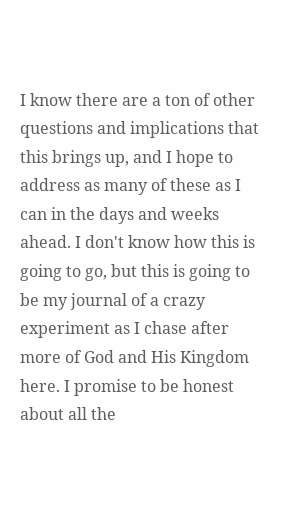I know there are a ton of other questions and implications that this brings up, and I hope to address as many of these as I can in the days and weeks ahead. I don't know how this is going to go, but this is going to be my journal of a crazy experiment as I chase after more of God and His Kingdom here. I promise to be honest about all the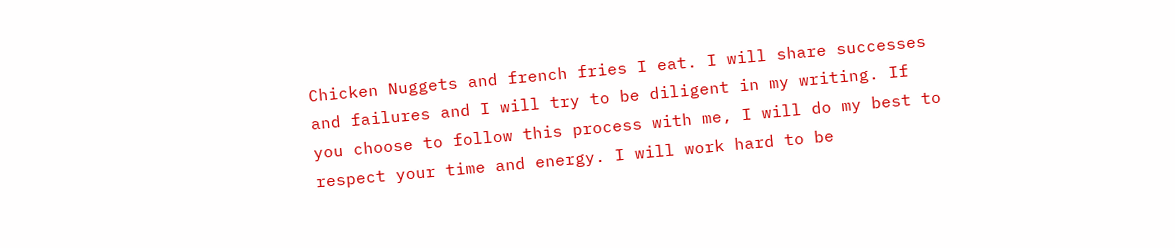Chicken Nuggets and french fries I eat. I will share successes and failures and I will try to be diligent in my writing. If you choose to follow this process with me, I will do my best to respect your time and energy. I will work hard to be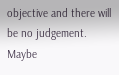objective and there will be no judgement. Maybe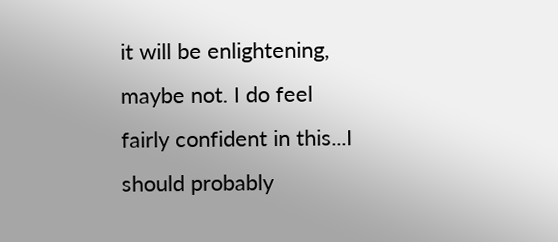it will be enlightening, maybe not. I do feel fairly confident in this...I should probably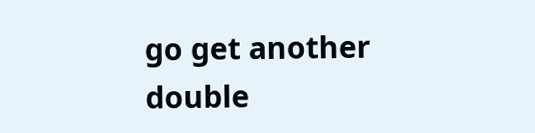go get another double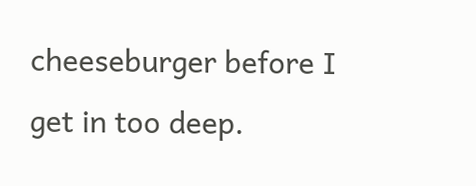cheeseburger before I get in too deep.